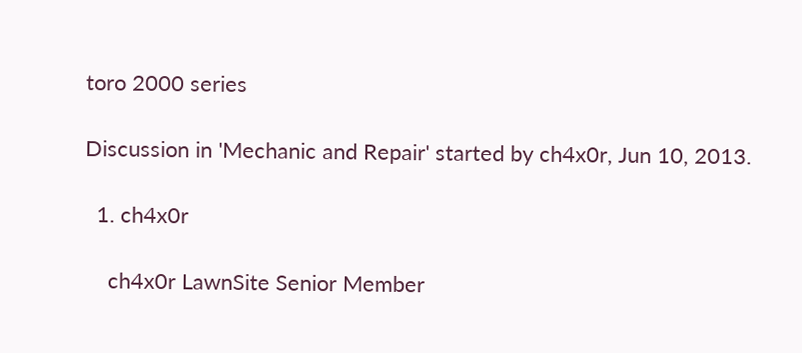toro 2000 series

Discussion in 'Mechanic and Repair' started by ch4x0r, Jun 10, 2013.

  1. ch4x0r

    ch4x0r LawnSite Senior Member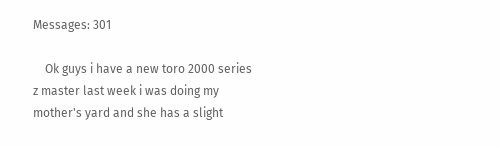Messages: 301

    Ok guys i have a new toro 2000 series z master last week i was doing my mother's yard and she has a slight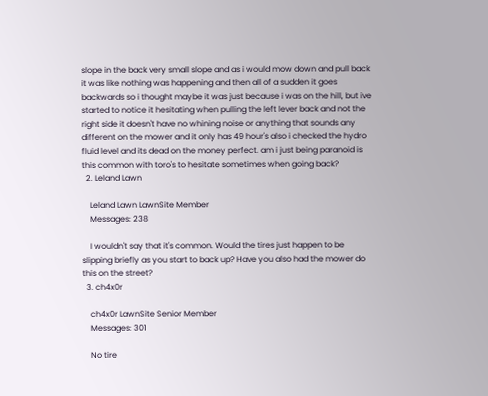slope in the back very small slope and as i would mow down and pull back it was like nothing was happening and then all of a sudden it goes backwards so i thought maybe it was just because i was on the hill, but ive started to notice it hesitating when pulling the left lever back and not the right side it doesn't have no whining noise or anything that sounds any different on the mower and it only has 49 hour's also i checked the hydro fluid level and its dead on the money perfect. am i just being paranoid is this common with toro's to hesitate sometimes when going back?
  2. Leland Lawn

    Leland Lawn LawnSite Member
    Messages: 238

    I wouldn't say that it's common. Would the tires just happen to be slipping briefly as you start to back up? Have you also had the mower do this on the street?
  3. ch4x0r

    ch4x0r LawnSite Senior Member
    Messages: 301

    No tire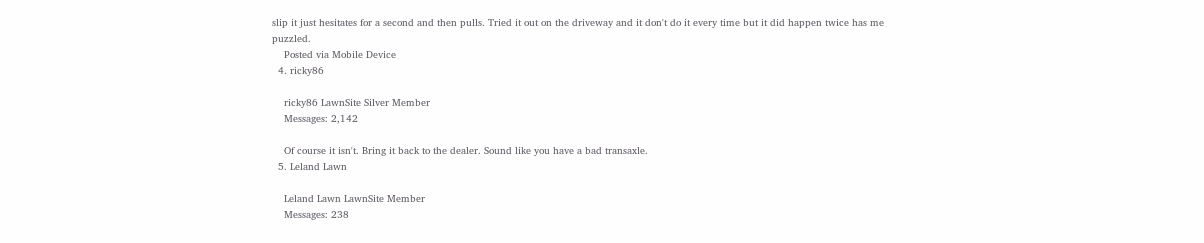slip it just hesitates for a second and then pulls. Tried it out on the driveway and it don't do it every time but it did happen twice has me puzzled.
    Posted via Mobile Device
  4. ricky86

    ricky86 LawnSite Silver Member
    Messages: 2,142

    Of course it isn't. Bring it back to the dealer. Sound like you have a bad transaxle.
  5. Leland Lawn

    Leland Lawn LawnSite Member
    Messages: 238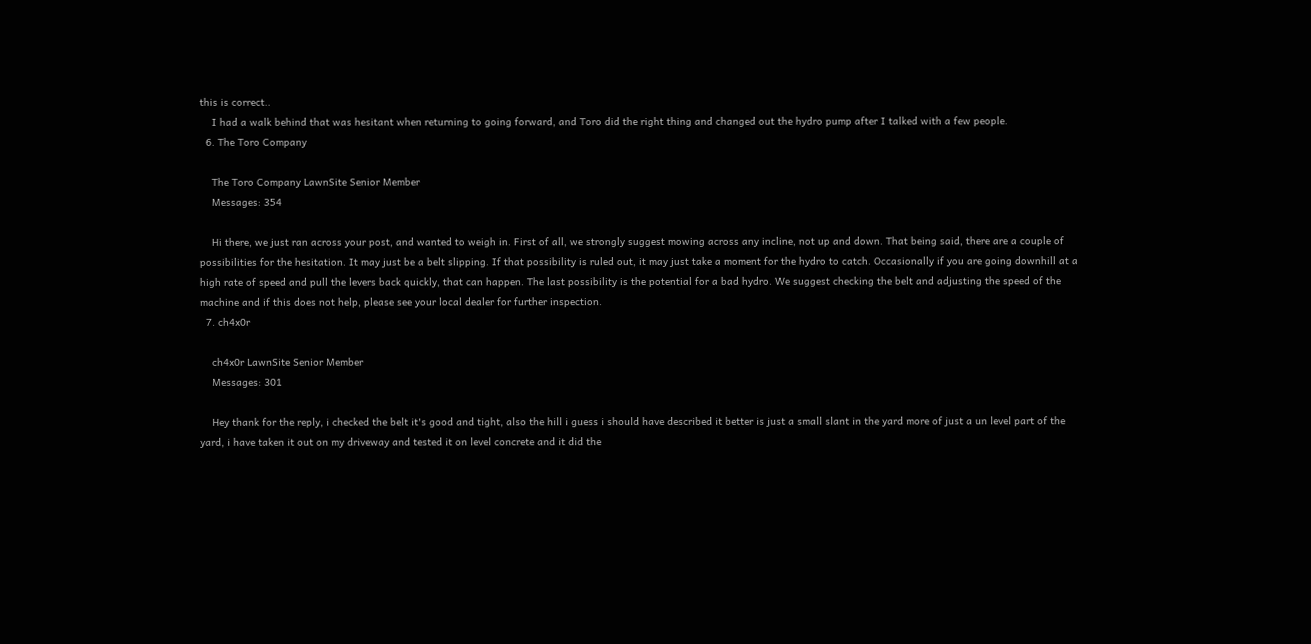this is correct..
    I had a walk behind that was hesitant when returning to going forward, and Toro did the right thing and changed out the hydro pump after I talked with a few people.
  6. The Toro Company

    The Toro Company LawnSite Senior Member
    Messages: 354

    Hi there, we just ran across your post, and wanted to weigh in. First of all, we strongly suggest mowing across any incline, not up and down. That being said, there are a couple of possibilities for the hesitation. It may just be a belt slipping. If that possibility is ruled out, it may just take a moment for the hydro to catch. Occasionally if you are going downhill at a high rate of speed and pull the levers back quickly, that can happen. The last possibility is the potential for a bad hydro. We suggest checking the belt and adjusting the speed of the machine and if this does not help, please see your local dealer for further inspection.
  7. ch4x0r

    ch4x0r LawnSite Senior Member
    Messages: 301

    Hey thank for the reply, i checked the belt it's good and tight, also the hill i guess i should have described it better is just a small slant in the yard more of just a un level part of the yard, i have taken it out on my driveway and tested it on level concrete and it did the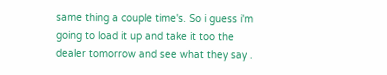same thing a couple time's. So i guess i'm going to load it up and take it too the dealer tomorrow and see what they say .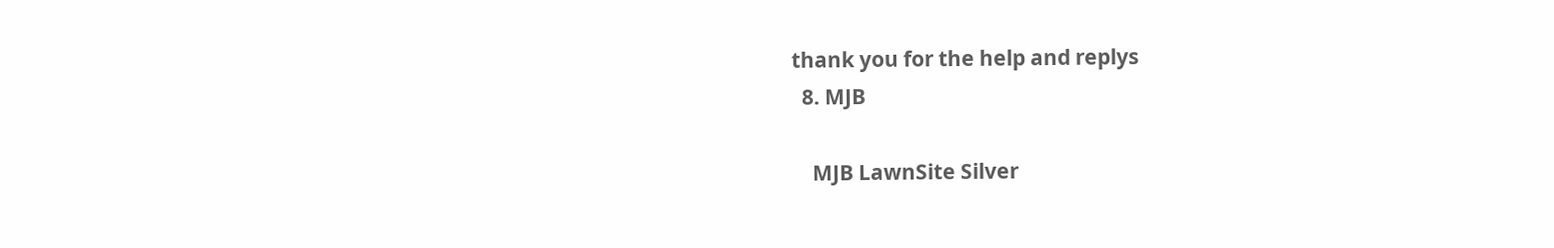thank you for the help and replys
  8. MJB

    MJB LawnSite Silver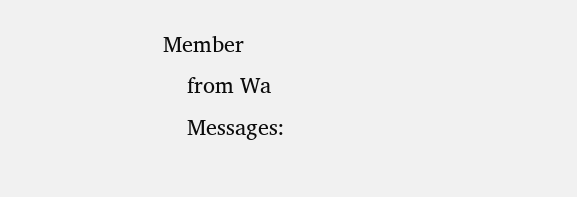Member
    from Wa
    Messages: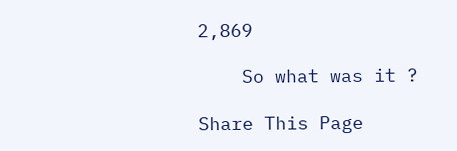2,869

    So what was it ?

Share This Page